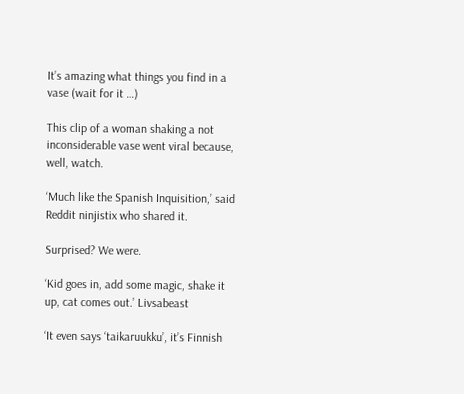It’s amazing what things you find in a vase (wait for it …)

This clip of a woman shaking a not inconsiderable vase went viral because, well, watch.

‘Much like the Spanish Inquisition,’ said Reddit ninjistix who shared it.

Surprised? We were.

‘Kid goes in, add some magic, shake it up, cat comes out.’ Livsabeast

‘It even says ‘taikaruukku’, it’s Finnish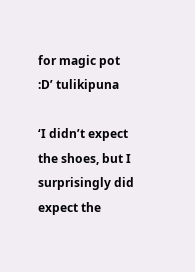for magic pot :D’ tulikipuna

‘I didn’t expect the shoes, but I surprisingly did expect the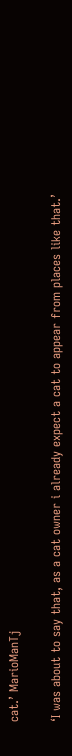cat.’ MarioManTj

‘I was about to say that, as a cat owner i already expect a cat to appear from places like that.’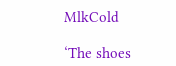MlkCold

‘The shoes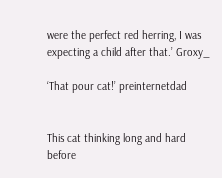were the perfect red herring, I was expecting a child after that.’ Groxy_

‘That pour cat!’ preinternetdad


This cat thinking long and hard before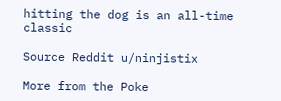hitting the dog is an all-time classic

Source Reddit u/ninjistix

More from the Poke